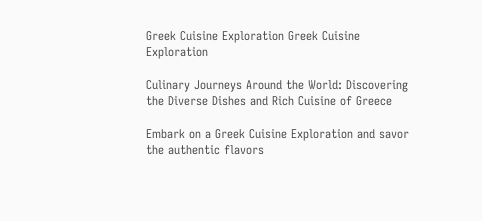Greek Cuisine Exploration Greek Cuisine Exploration

Culinary Journeys Around the World: Discovering the Diverse Dishes and Rich Cuisine of Greece

Embark on a Greek Cuisine Exploration and savor the authentic flavors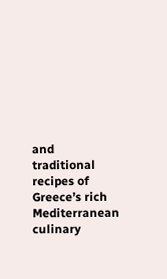and traditional recipes of Greece’s rich Mediterranean culinary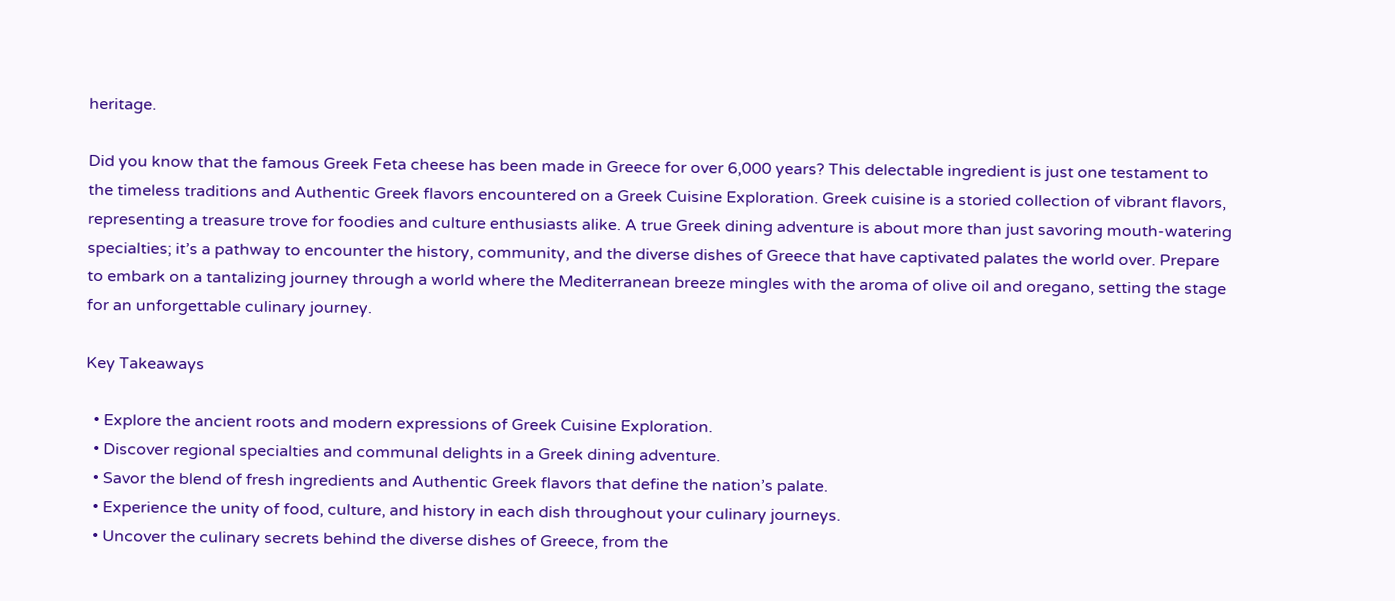heritage.

Did you know that the famous Greek Feta cheese has been made in Greece for over 6,000 years? This delectable ingredient is just one testament to the timeless traditions and Authentic Greek flavors encountered on a Greek Cuisine Exploration. Greek cuisine is a storied collection of vibrant flavors, representing a treasure trove for foodies and culture enthusiasts alike. A true Greek dining adventure is about more than just savoring mouth-watering specialties; it’s a pathway to encounter the history, community, and the diverse dishes of Greece that have captivated palates the world over. Prepare to embark on a tantalizing journey through a world where the Mediterranean breeze mingles with the aroma of olive oil and oregano, setting the stage for an unforgettable culinary journey.

Key Takeaways

  • Explore the ancient roots and modern expressions of Greek Cuisine Exploration.
  • Discover regional specialties and communal delights in a Greek dining adventure.
  • Savor the blend of fresh ingredients and Authentic Greek flavors that define the nation’s palate.
  • Experience the unity of food, culture, and history in each dish throughout your culinary journeys.
  • Uncover the culinary secrets behind the diverse dishes of Greece, from the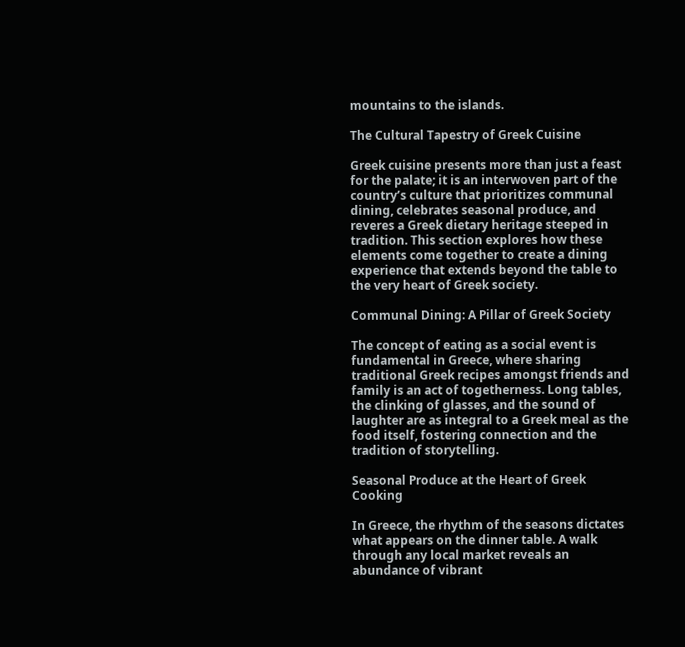mountains to the islands.

The Cultural Tapestry of Greek Cuisine

Greek cuisine presents more than just a feast for the palate; it is an interwoven part of the country’s culture that prioritizes communal dining, celebrates seasonal produce, and reveres a Greek dietary heritage steeped in tradition. This section explores how these elements come together to create a dining experience that extends beyond the table to the very heart of Greek society.

Communal Dining: A Pillar of Greek Society

The concept of eating as a social event is fundamental in Greece, where sharing traditional Greek recipes amongst friends and family is an act of togetherness. Long tables, the clinking of glasses, and the sound of laughter are as integral to a Greek meal as the food itself, fostering connection and the tradition of storytelling.

Seasonal Produce at the Heart of Greek Cooking

In Greece, the rhythm of the seasons dictates what appears on the dinner table. A walk through any local market reveals an abundance of vibrant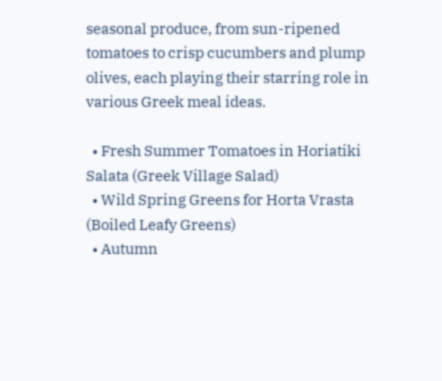seasonal produce, from sun-ripened tomatoes to crisp cucumbers and plump olives, each playing their starring role in various Greek meal ideas.

  • Fresh Summer Tomatoes in Horiatiki Salata (Greek Village Salad)
  • Wild Spring Greens for Horta Vrasta (Boiled Leafy Greens)
  • Autumn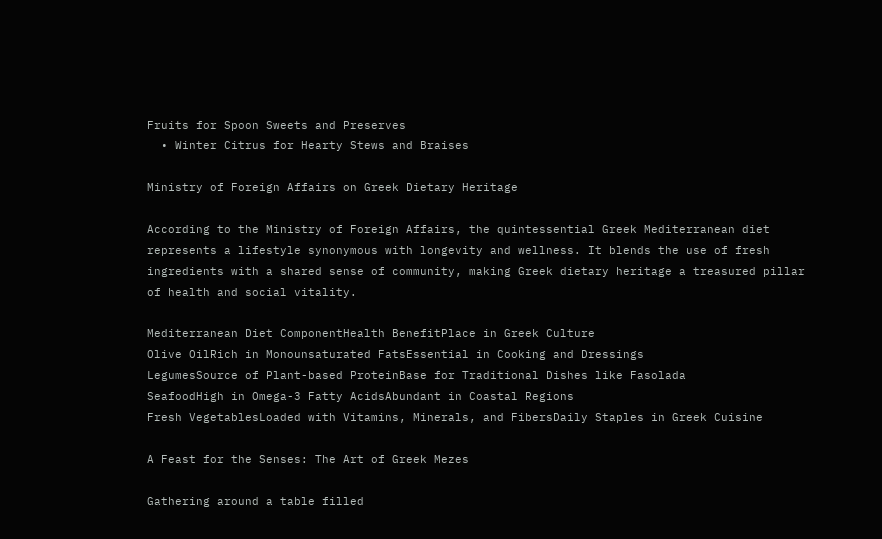Fruits for Spoon Sweets and Preserves
  • Winter Citrus for Hearty Stews and Braises

Ministry of Foreign Affairs on Greek Dietary Heritage

According to the Ministry of Foreign Affairs, the quintessential Greek Mediterranean diet represents a lifestyle synonymous with longevity and wellness. It blends the use of fresh ingredients with a shared sense of community, making Greek dietary heritage a treasured pillar of health and social vitality.

Mediterranean Diet ComponentHealth BenefitPlace in Greek Culture
Olive OilRich in Monounsaturated FatsEssential in Cooking and Dressings
LegumesSource of Plant-based ProteinBase for Traditional Dishes like Fasolada
SeafoodHigh in Omega-3 Fatty AcidsAbundant in Coastal Regions
Fresh VegetablesLoaded with Vitamins, Minerals, and FibersDaily Staples in Greek Cuisine

A Feast for the Senses: The Art of Greek Mezes

Gathering around a table filled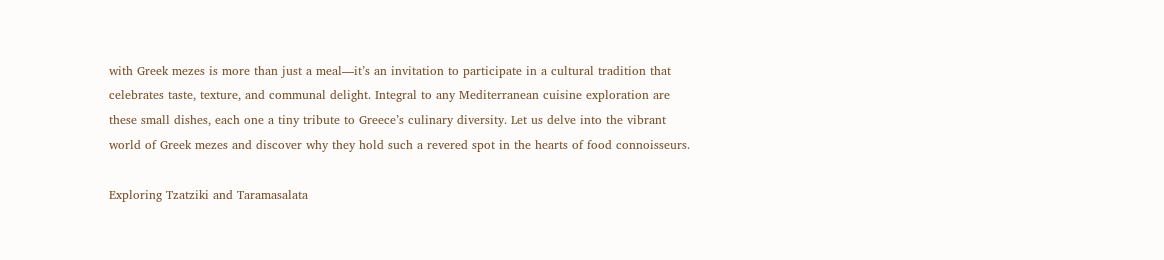with Greek mezes is more than just a meal—it’s an invitation to participate in a cultural tradition that celebrates taste, texture, and communal delight. Integral to any Mediterranean cuisine exploration are these small dishes, each one a tiny tribute to Greece’s culinary diversity. Let us delve into the vibrant world of Greek mezes and discover why they hold such a revered spot in the hearts of food connoisseurs.

Exploring Tzatziki and Taramasalata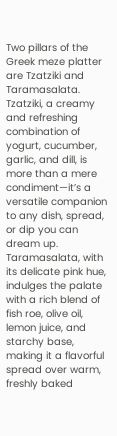Two pillars of the Greek meze platter are Tzatziki and Taramasalata. Tzatziki, a creamy and refreshing combination of yogurt, cucumber, garlic, and dill, is more than a mere condiment—it’s a versatile companion to any dish, spread, or dip you can dream up. Taramasalata, with its delicate pink hue, indulges the palate with a rich blend of fish roe, olive oil, lemon juice, and starchy base, making it a flavorful spread over warm, freshly baked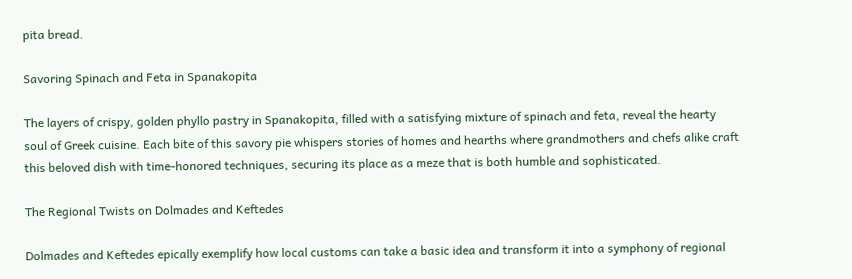pita bread.

Savoring Spinach and Feta in Spanakopita

The layers of crispy, golden phyllo pastry in Spanakopita, filled with a satisfying mixture of spinach and feta, reveal the hearty soul of Greek cuisine. Each bite of this savory pie whispers stories of homes and hearths where grandmothers and chefs alike craft this beloved dish with time-honored techniques, securing its place as a meze that is both humble and sophisticated.

The Regional Twists on Dolmades and Keftedes

Dolmades and Keftedes epically exemplify how local customs can take a basic idea and transform it into a symphony of regional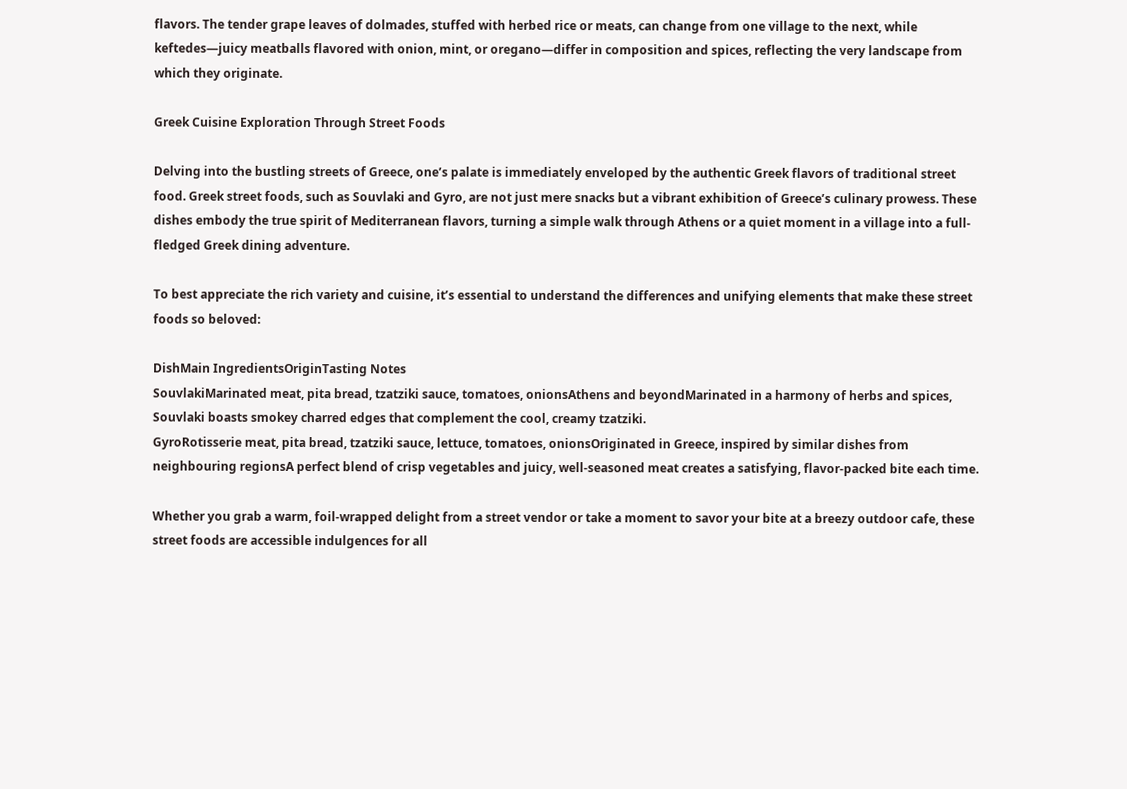flavors. The tender grape leaves of dolmades, stuffed with herbed rice or meats, can change from one village to the next, while keftedes—juicy meatballs flavored with onion, mint, or oregano—differ in composition and spices, reflecting the very landscape from which they originate.

Greek Cuisine Exploration Through Street Foods

Delving into the bustling streets of Greece, one’s palate is immediately enveloped by the authentic Greek flavors of traditional street food. Greek street foods, such as Souvlaki and Gyro, are not just mere snacks but a vibrant exhibition of Greece’s culinary prowess. These dishes embody the true spirit of Mediterranean flavors, turning a simple walk through Athens or a quiet moment in a village into a full-fledged Greek dining adventure.

To best appreciate the rich variety and cuisine, it’s essential to understand the differences and unifying elements that make these street foods so beloved:

DishMain IngredientsOriginTasting Notes
SouvlakiMarinated meat, pita bread, tzatziki sauce, tomatoes, onionsAthens and beyondMarinated in a harmony of herbs and spices, Souvlaki boasts smokey charred edges that complement the cool, creamy tzatziki.
GyroRotisserie meat, pita bread, tzatziki sauce, lettuce, tomatoes, onionsOriginated in Greece, inspired by similar dishes from neighbouring regionsA perfect blend of crisp vegetables and juicy, well-seasoned meat creates a satisfying, flavor-packed bite each time.

Whether you grab a warm, foil-wrapped delight from a street vendor or take a moment to savor your bite at a breezy outdoor cafe, these street foods are accessible indulgences for all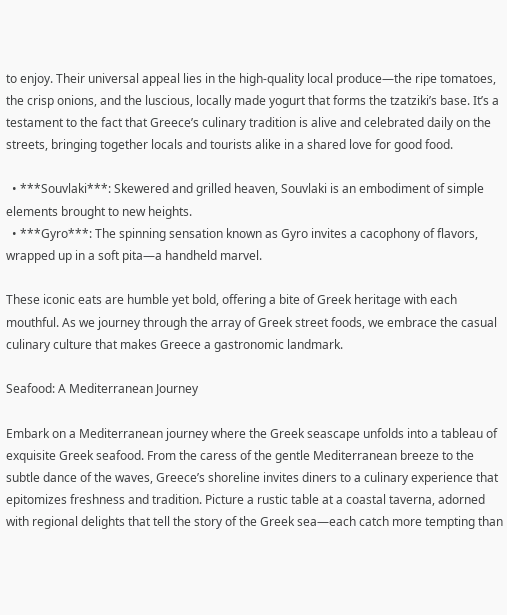to enjoy. Their universal appeal lies in the high-quality local produce—the ripe tomatoes, the crisp onions, and the luscious, locally made yogurt that forms the tzatziki’s base. It’s a testament to the fact that Greece’s culinary tradition is alive and celebrated daily on the streets, bringing together locals and tourists alike in a shared love for good food.

  • ***Souvlaki***: Skewered and grilled heaven, Souvlaki is an embodiment of simple elements brought to new heights.
  • ***Gyro***: The spinning sensation known as Gyro invites a cacophony of flavors, wrapped up in a soft pita—a handheld marvel.

These iconic eats are humble yet bold, offering a bite of Greek heritage with each mouthful. As we journey through the array of Greek street foods, we embrace the casual culinary culture that makes Greece a gastronomic landmark.

Seafood: A Mediterranean Journey

Embark on a Mediterranean journey where the Greek seascape unfolds into a tableau of exquisite Greek seafood. From the caress of the gentle Mediterranean breeze to the subtle dance of the waves, Greece’s shoreline invites diners to a culinary experience that epitomizes freshness and tradition. Picture a rustic table at a coastal taverna, adorned with regional delights that tell the story of the Greek sea—each catch more tempting than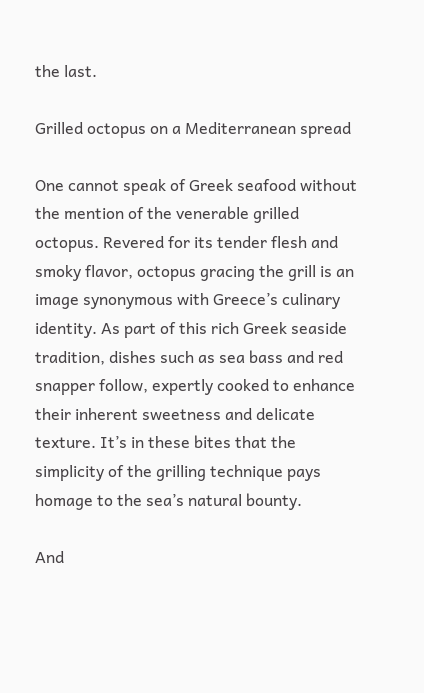the last.

Grilled octopus on a Mediterranean spread

One cannot speak of Greek seafood without the mention of the venerable grilled octopus. Revered for its tender flesh and smoky flavor, octopus gracing the grill is an image synonymous with Greece’s culinary identity. As part of this rich Greek seaside tradition, dishes such as sea bass and red snapper follow, expertly cooked to enhance their inherent sweetness and delicate texture. It’s in these bites that the simplicity of the grilling technique pays homage to the sea’s natural bounty.

And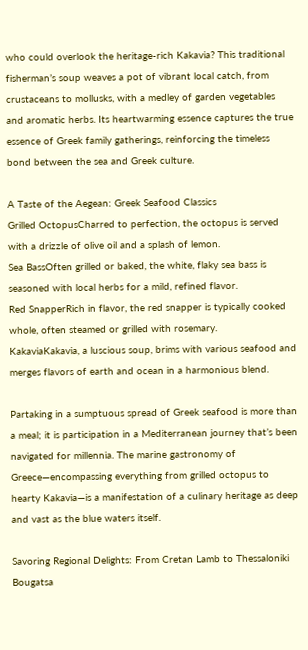who could overlook the heritage-rich Kakavia? This traditional fisherman’s soup weaves a pot of vibrant local catch, from crustaceans to mollusks, with a medley of garden vegetables and aromatic herbs. Its heartwarming essence captures the true essence of Greek family gatherings, reinforcing the timeless bond between the sea and Greek culture.

A Taste of the Aegean: Greek Seafood Classics
Grilled OctopusCharred to perfection, the octopus is served with a drizzle of olive oil and a splash of lemon.
Sea BassOften grilled or baked, the white, flaky sea bass is seasoned with local herbs for a mild, refined flavor.
Red SnapperRich in flavor, the red snapper is typically cooked whole, often steamed or grilled with rosemary.
KakaviaKakavia, a luscious soup, brims with various seafood and merges flavors of earth and ocean in a harmonious blend.

Partaking in a sumptuous spread of Greek seafood is more than a meal; it is participation in a Mediterranean journey that’s been navigated for millennia. The marine gastronomy of Greece—encompassing everything from grilled octopus to hearty Kakavia—is a manifestation of a culinary heritage as deep and vast as the blue waters itself.

Savoring Regional Delights: From Cretan Lamb to Thessaloniki Bougatsa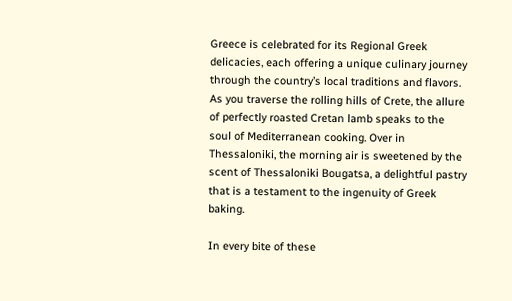Greece is celebrated for its Regional Greek delicacies, each offering a unique culinary journey through the country’s local traditions and flavors. As you traverse the rolling hills of Crete, the allure of perfectly roasted Cretan lamb speaks to the soul of Mediterranean cooking. Over in Thessaloniki, the morning air is sweetened by the scent of Thessaloniki Bougatsa, a delightful pastry that is a testament to the ingenuity of Greek baking.

In every bite of these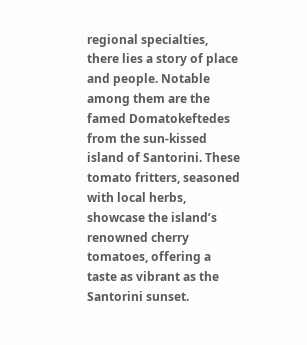regional specialties, there lies a story of place and people. Notable among them are the famed Domatokeftedes from the sun-kissed island of Santorini. These tomato fritters, seasoned with local herbs, showcase the island’s renowned cherry tomatoes, offering a taste as vibrant as the Santorini sunset.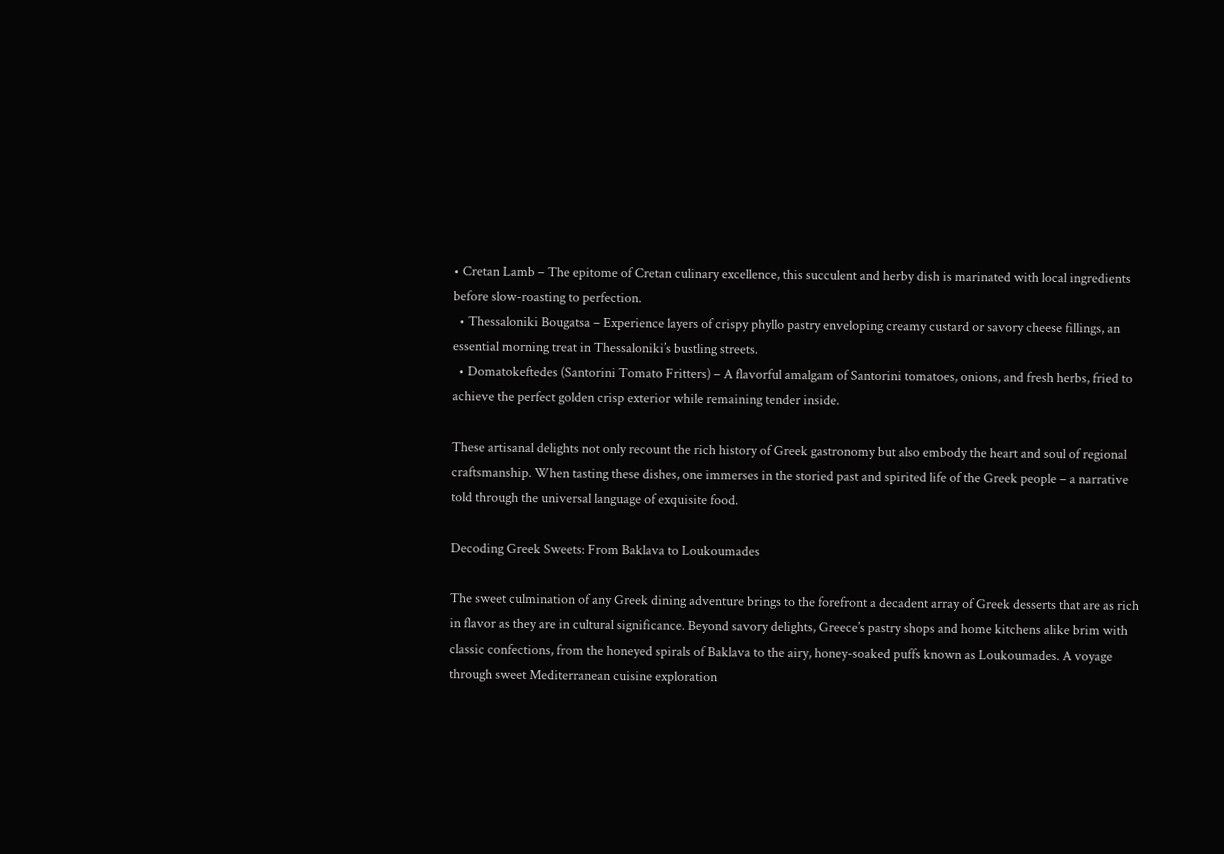• Cretan Lamb – The epitome of Cretan culinary excellence, this succulent and herby dish is marinated with local ingredients before slow-roasting to perfection.
  • Thessaloniki Bougatsa – Experience layers of crispy phyllo pastry enveloping creamy custard or savory cheese fillings, an essential morning treat in Thessaloniki’s bustling streets.
  • Domatokeftedes (Santorini Tomato Fritters) – A flavorful amalgam of Santorini tomatoes, onions, and fresh herbs, fried to achieve the perfect golden crisp exterior while remaining tender inside.

These artisanal delights not only recount the rich history of Greek gastronomy but also embody the heart and soul of regional craftsmanship. When tasting these dishes, one immerses in the storied past and spirited life of the Greek people – a narrative told through the universal language of exquisite food.

Decoding Greek Sweets: From Baklava to Loukoumades

The sweet culmination of any Greek dining adventure brings to the forefront a decadent array of Greek desserts that are as rich in flavor as they are in cultural significance. Beyond savory delights, Greece’s pastry shops and home kitchens alike brim with classic confections, from the honeyed spirals of Baklava to the airy, honey-soaked puffs known as Loukoumades. A voyage through sweet Mediterranean cuisine exploration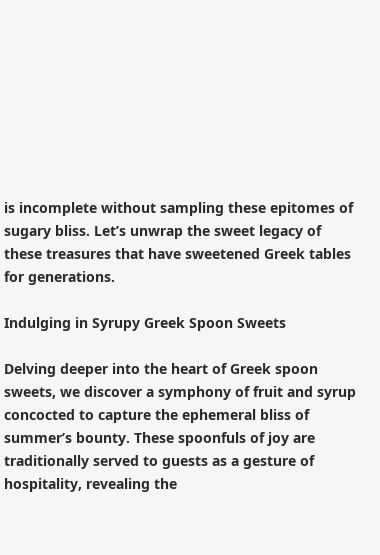is incomplete without sampling these epitomes of sugary bliss. Let’s unwrap the sweet legacy of these treasures that have sweetened Greek tables for generations.

Indulging in Syrupy Greek Spoon Sweets

Delving deeper into the heart of Greek spoon sweets, we discover a symphony of fruit and syrup concocted to capture the ephemeral bliss of summer’s bounty. These spoonfuls of joy are traditionally served to guests as a gesture of hospitality, revealing the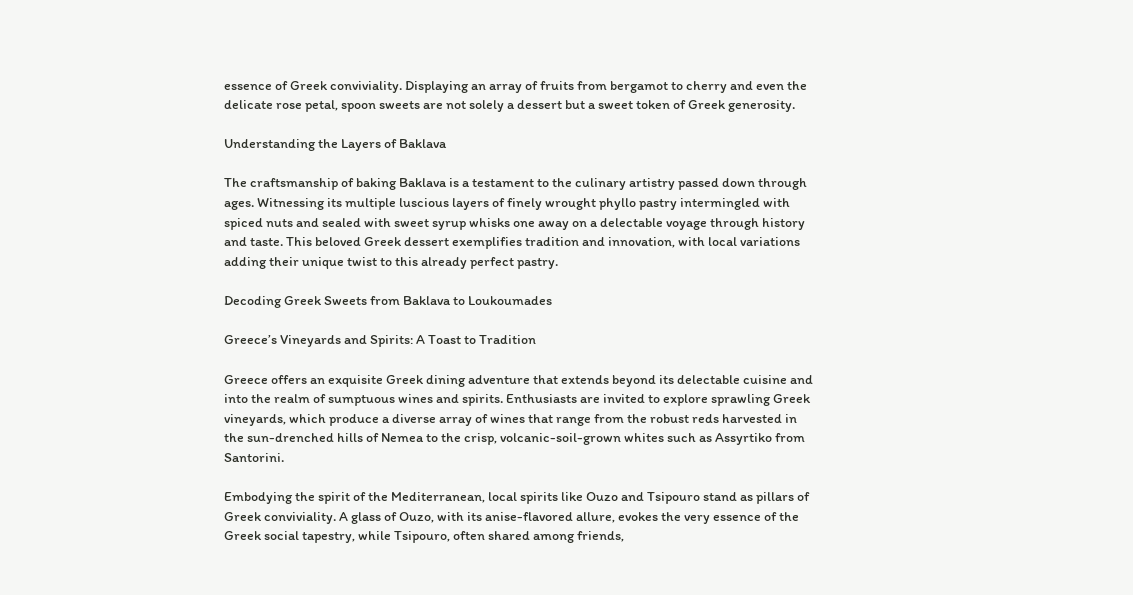essence of Greek conviviality. Displaying an array of fruits from bergamot to cherry and even the delicate rose petal, spoon sweets are not solely a dessert but a sweet token of Greek generosity.

Understanding the Layers of Baklava

The craftsmanship of baking Baklava is a testament to the culinary artistry passed down through ages. Witnessing its multiple luscious layers of finely wrought phyllo pastry intermingled with spiced nuts and sealed with sweet syrup whisks one away on a delectable voyage through history and taste. This beloved Greek dessert exemplifies tradition and innovation, with local variations adding their unique twist to this already perfect pastry.

Decoding Greek Sweets from Baklava to Loukoumades

Greece’s Vineyards and Spirits: A Toast to Tradition

Greece offers an exquisite Greek dining adventure that extends beyond its delectable cuisine and into the realm of sumptuous wines and spirits. Enthusiasts are invited to explore sprawling Greek vineyards, which produce a diverse array of wines that range from the robust reds harvested in the sun-drenched hills of Nemea to the crisp, volcanic-soil-grown whites such as Assyrtiko from Santorini.

Embodying the spirit of the Mediterranean, local spirits like Ouzo and Tsipouro stand as pillars of Greek conviviality. A glass of Ouzo, with its anise-flavored allure, evokes the very essence of the Greek social tapestry, while Tsipouro, often shared among friends,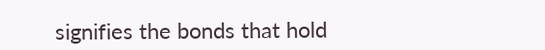signifies the bonds that hold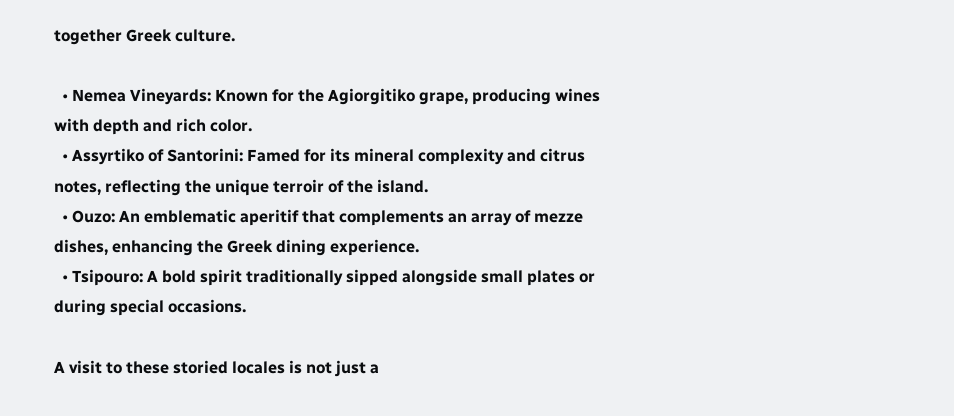together Greek culture.

  • Nemea Vineyards: Known for the Agiorgitiko grape, producing wines with depth and rich color.
  • Assyrtiko of Santorini: Famed for its mineral complexity and citrus notes, reflecting the unique terroir of the island.
  • Ouzo: An emblematic aperitif that complements an array of mezze dishes, enhancing the Greek dining experience.
  • Tsipouro: A bold spirit traditionally sipped alongside small plates or during special occasions.

A visit to these storied locales is not just a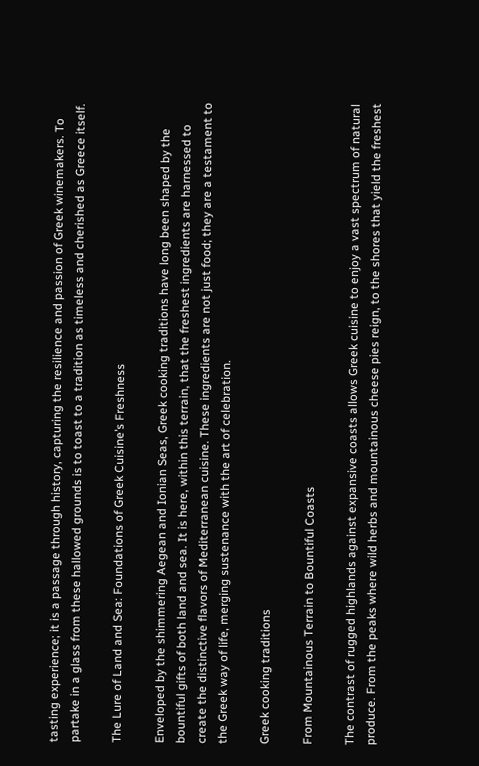tasting experience; it is a passage through history, capturing the resilience and passion of Greek winemakers. To partake in a glass from these hallowed grounds is to toast to a tradition as timeless and cherished as Greece itself.

The Lure of Land and Sea: Foundations of Greek Cuisine’s Freshness

Enveloped by the shimmering Aegean and Ionian Seas, Greek cooking traditions have long been shaped by the bountiful gifts of both land and sea. It is here, within this terrain, that the freshest ingredients are harnessed to create the distinctive flavors of Mediterranean cuisine. These ingredients are not just food; they are a testament to the Greek way of life, merging sustenance with the art of celebration.

Greek cooking traditions

From Mountainous Terrain to Bountiful Coasts

The contrast of rugged highlands against expansive coasts allows Greek cuisine to enjoy a vast spectrum of natural produce. From the peaks where wild herbs and mountainous cheese pies reign, to the shores that yield the freshest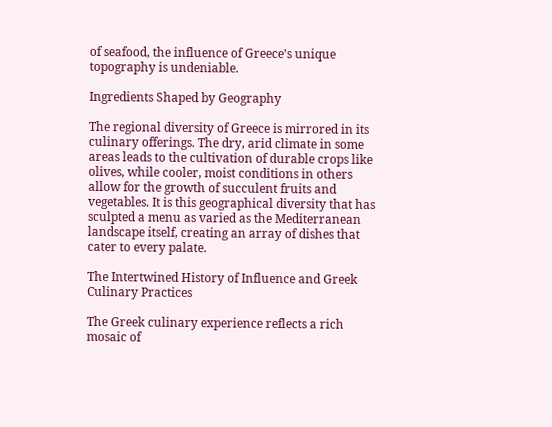of seafood, the influence of Greece’s unique topography is undeniable.

Ingredients Shaped by Geography

The regional diversity of Greece is mirrored in its culinary offerings. The dry, arid climate in some areas leads to the cultivation of durable crops like olives, while cooler, moist conditions in others allow for the growth of succulent fruits and vegetables. It is this geographical diversity that has sculpted a menu as varied as the Mediterranean landscape itself, creating an array of dishes that cater to every palate.

The Intertwined History of Influence and Greek Culinary Practices

The Greek culinary experience reflects a rich mosaic of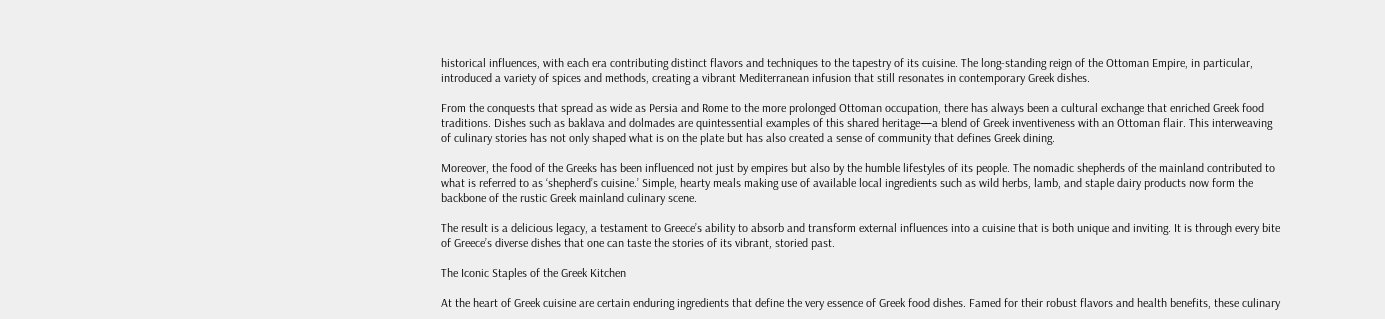historical influences, with each era contributing distinct flavors and techniques to the tapestry of its cuisine. The long-standing reign of the Ottoman Empire, in particular, introduced a variety of spices and methods, creating a vibrant Mediterranean infusion that still resonates in contemporary Greek dishes.

From the conquests that spread as wide as Persia and Rome to the more prolonged Ottoman occupation, there has always been a cultural exchange that enriched Greek food traditions. Dishes such as baklava and dolmades are quintessential examples of this shared heritage—a blend of Greek inventiveness with an Ottoman flair. This interweaving of culinary stories has not only shaped what is on the plate but has also created a sense of community that defines Greek dining.

Moreover, the food of the Greeks has been influenced not just by empires but also by the humble lifestyles of its people. The nomadic shepherds of the mainland contributed to what is referred to as ‘shepherd’s cuisine.’ Simple, hearty meals making use of available local ingredients such as wild herbs, lamb, and staple dairy products now form the backbone of the rustic Greek mainland culinary scene.

The result is a delicious legacy, a testament to Greece’s ability to absorb and transform external influences into a cuisine that is both unique and inviting. It is through every bite of Greece’s diverse dishes that one can taste the stories of its vibrant, storied past.

The Iconic Staples of the Greek Kitchen

At the heart of Greek cuisine are certain enduring ingredients that define the very essence of Greek food dishes. Famed for their robust flavors and health benefits, these culinary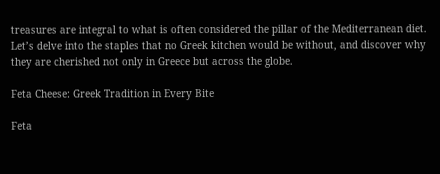treasures are integral to what is often considered the pillar of the Mediterranean diet. Let’s delve into the staples that no Greek kitchen would be without, and discover why they are cherished not only in Greece but across the globe.

Feta Cheese: Greek Tradition in Every Bite

Feta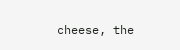cheese, the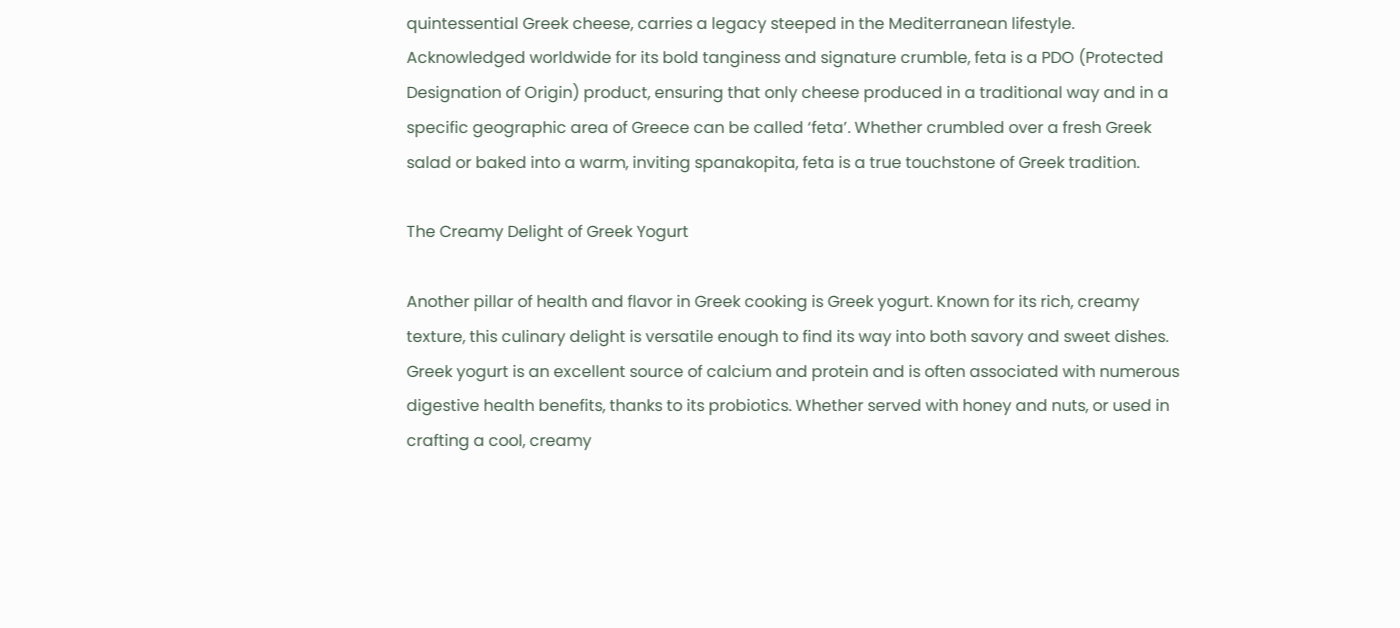quintessential Greek cheese, carries a legacy steeped in the Mediterranean lifestyle. Acknowledged worldwide for its bold tanginess and signature crumble, feta is a PDO (Protected Designation of Origin) product, ensuring that only cheese produced in a traditional way and in a specific geographic area of Greece can be called ‘feta’. Whether crumbled over a fresh Greek salad or baked into a warm, inviting spanakopita, feta is a true touchstone of Greek tradition.

The Creamy Delight of Greek Yogurt

Another pillar of health and flavor in Greek cooking is Greek yogurt. Known for its rich, creamy texture, this culinary delight is versatile enough to find its way into both savory and sweet dishes. Greek yogurt is an excellent source of calcium and protein and is often associated with numerous digestive health benefits, thanks to its probiotics. Whether served with honey and nuts, or used in crafting a cool, creamy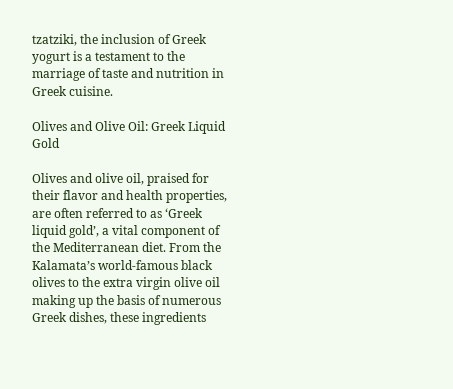tzatziki, the inclusion of Greek yogurt is a testament to the marriage of taste and nutrition in Greek cuisine.

Olives and Olive Oil: Greek Liquid Gold

Olives and olive oil, praised for their flavor and health properties, are often referred to as ‘Greek liquid gold’, a vital component of the Mediterranean diet. From the Kalamata’s world-famous black olives to the extra virgin olive oil making up the basis of numerous Greek dishes, these ingredients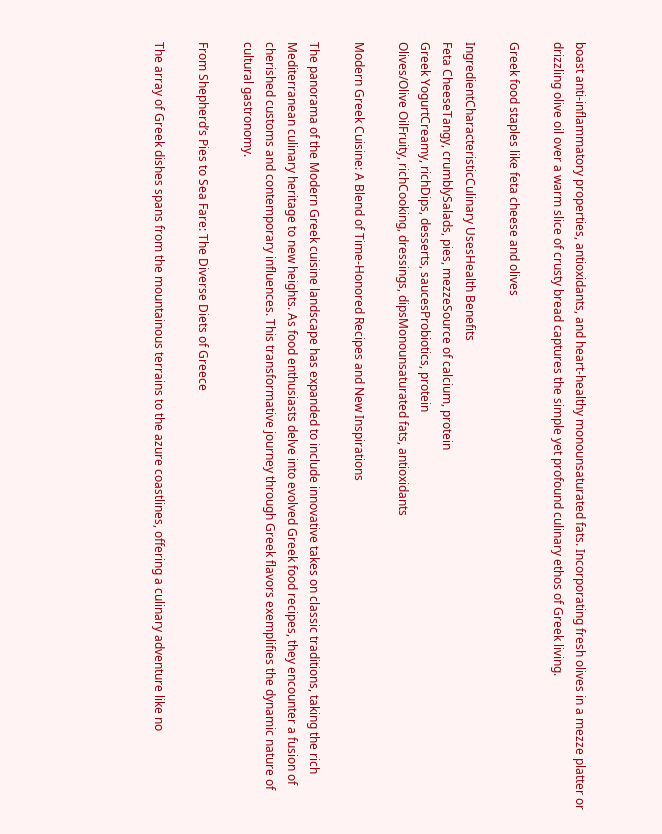boast anti-inflammatory properties, antioxidants, and heart-healthy monounsaturated fats. Incorporating fresh olives in a mezze platter or drizzling olive oil over a warm slice of crusty bread captures the simple yet profound culinary ethos of Greek living.

Greek food staples like feta cheese and olives

IngredientCharacteristicCulinary UsesHealth Benefits
Feta CheeseTangy, crumblySalads, pies, mezzeSource of calcium, protein
Greek YogurtCreamy, richDips, desserts, saucesProbiotics, protein
Olives/Olive OilFruity, richCooking, dressings, dipsMonounsaturated fats, antioxidants

Modern Greek Cuisine: A Blend of Time-Honored Recipes and New Inspirations

The panorama of the Modern Greek cuisine landscape has expanded to include innovative takes on classic traditions, taking the rich Mediterranean culinary heritage to new heights. As food enthusiasts delve into evolved Greek food recipes, they encounter a fusion of cherished customs and contemporary influences. This transformative journey through Greek flavors exemplifies the dynamic nature of cultural gastronomy.

From Shepherd’s Pies to Sea Fare: The Diverse Diets of Greece

The array of Greek dishes spans from the mountainous terrains to the azure coastlines, offering a culinary adventure like no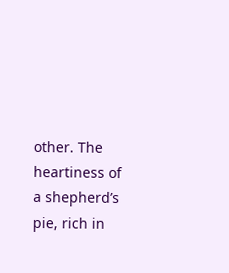other. The heartiness of a shepherd’s pie, rich in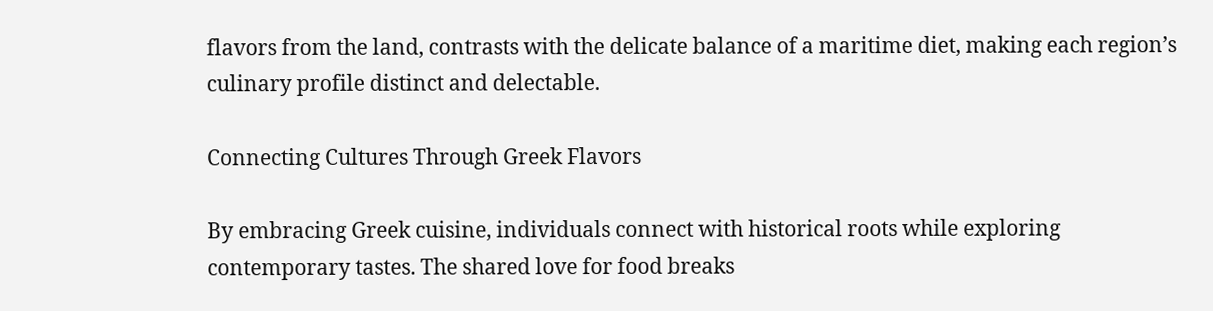flavors from the land, contrasts with the delicate balance of a maritime diet, making each region’s culinary profile distinct and delectable.

Connecting Cultures Through Greek Flavors

By embracing Greek cuisine, individuals connect with historical roots while exploring contemporary tastes. The shared love for food breaks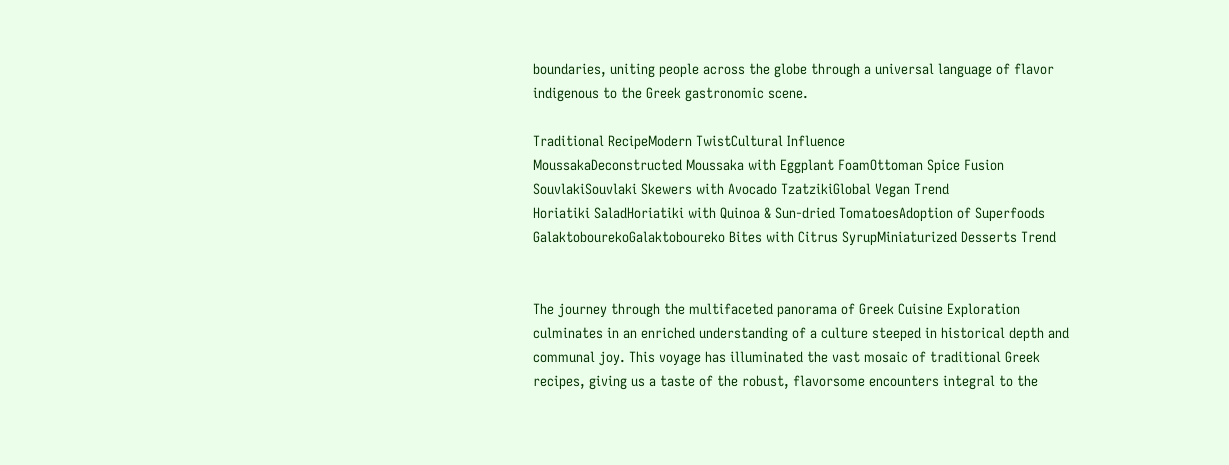boundaries, uniting people across the globe through a universal language of flavor indigenous to the Greek gastronomic scene.

Traditional RecipeModern TwistCultural Influence
MoussakaDeconstructed Moussaka with Eggplant FoamOttoman Spice Fusion
SouvlakiSouvlaki Skewers with Avocado TzatzikiGlobal Vegan Trend
Horiatiki SaladHoriatiki with Quinoa & Sun-dried TomatoesAdoption of Superfoods
GalaktobourekoGalaktoboureko Bites with Citrus SyrupMiniaturized Desserts Trend


The journey through the multifaceted panorama of Greek Cuisine Exploration culminates in an enriched understanding of a culture steeped in historical depth and communal joy. This voyage has illuminated the vast mosaic of traditional Greek recipes, giving us a taste of the robust, flavorsome encounters integral to the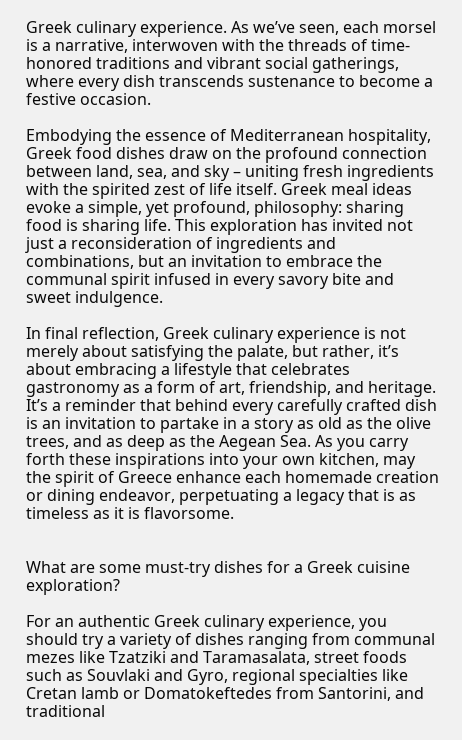Greek culinary experience. As we’ve seen, each morsel is a narrative, interwoven with the threads of time-honored traditions and vibrant social gatherings, where every dish transcends sustenance to become a festive occasion.

Embodying the essence of Mediterranean hospitality, Greek food dishes draw on the profound connection between land, sea, and sky – uniting fresh ingredients with the spirited zest of life itself. Greek meal ideas evoke a simple, yet profound, philosophy: sharing food is sharing life. This exploration has invited not just a reconsideration of ingredients and combinations, but an invitation to embrace the communal spirit infused in every savory bite and sweet indulgence.

In final reflection, Greek culinary experience is not merely about satisfying the palate, but rather, it’s about embracing a lifestyle that celebrates gastronomy as a form of art, friendship, and heritage. It’s a reminder that behind every carefully crafted dish is an invitation to partake in a story as old as the olive trees, and as deep as the Aegean Sea. As you carry forth these inspirations into your own kitchen, may the spirit of Greece enhance each homemade creation or dining endeavor, perpetuating a legacy that is as timeless as it is flavorsome.


What are some must-try dishes for a Greek cuisine exploration?

For an authentic Greek culinary experience, you should try a variety of dishes ranging from communal mezes like Tzatziki and Taramasalata, street foods such as Souvlaki and Gyro, regional specialties like Cretan lamb or Domatokeftedes from Santorini, and traditional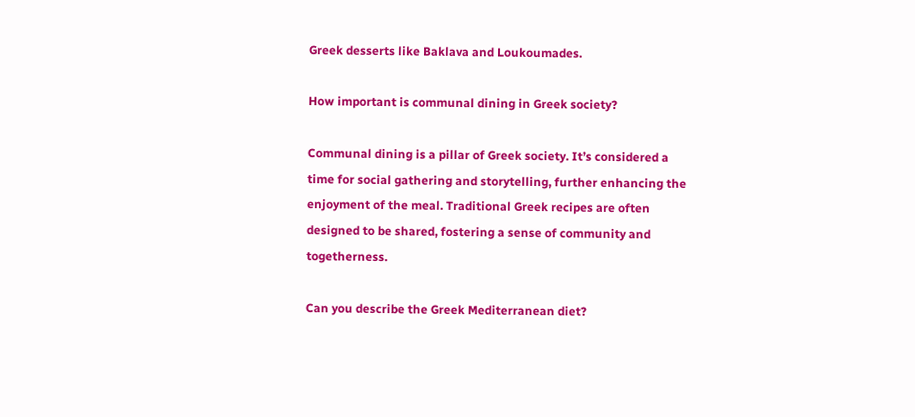Greek desserts like Baklava and Loukoumades.

How important is communal dining in Greek society?

Communal dining is a pillar of Greek society. It’s considered a time for social gathering and storytelling, further enhancing the enjoyment of the meal. Traditional Greek recipes are often designed to be shared, fostering a sense of community and togetherness.

Can you describe the Greek Mediterranean diet?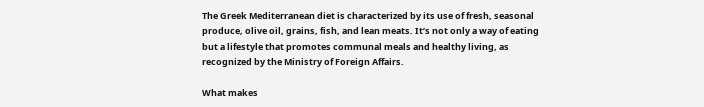The Greek Mediterranean diet is characterized by its use of fresh, seasonal produce, olive oil, grains, fish, and lean meats. It’s not only a way of eating but a lifestyle that promotes communal meals and healthy living, as recognized by the Ministry of Foreign Affairs.

What makes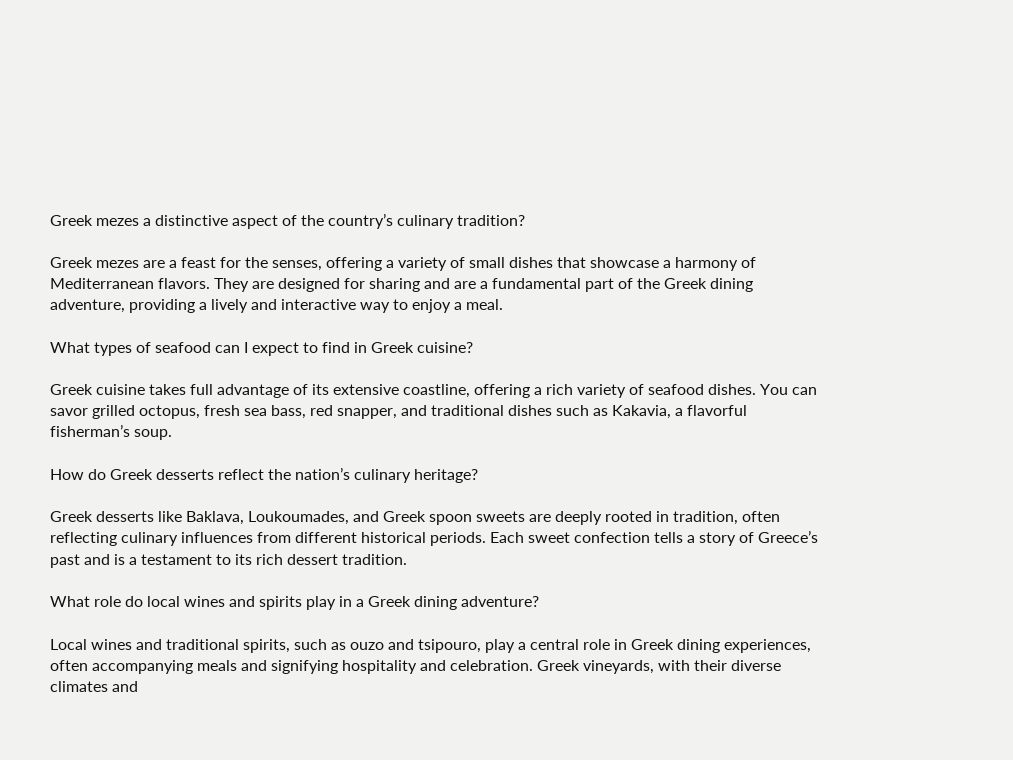Greek mezes a distinctive aspect of the country’s culinary tradition?

Greek mezes are a feast for the senses, offering a variety of small dishes that showcase a harmony of Mediterranean flavors. They are designed for sharing and are a fundamental part of the Greek dining adventure, providing a lively and interactive way to enjoy a meal.

What types of seafood can I expect to find in Greek cuisine?

Greek cuisine takes full advantage of its extensive coastline, offering a rich variety of seafood dishes. You can savor grilled octopus, fresh sea bass, red snapper, and traditional dishes such as Kakavia, a flavorful fisherman’s soup.

How do Greek desserts reflect the nation’s culinary heritage?

Greek desserts like Baklava, Loukoumades, and Greek spoon sweets are deeply rooted in tradition, often reflecting culinary influences from different historical periods. Each sweet confection tells a story of Greece’s past and is a testament to its rich dessert tradition.

What role do local wines and spirits play in a Greek dining adventure?

Local wines and traditional spirits, such as ouzo and tsipouro, play a central role in Greek dining experiences, often accompanying meals and signifying hospitality and celebration. Greek vineyards, with their diverse climates and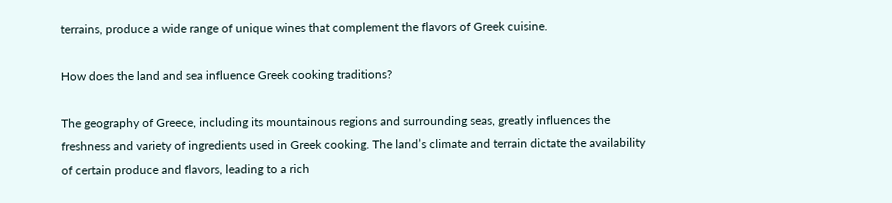terrains, produce a wide range of unique wines that complement the flavors of Greek cuisine.

How does the land and sea influence Greek cooking traditions?

The geography of Greece, including its mountainous regions and surrounding seas, greatly influences the freshness and variety of ingredients used in Greek cooking. The land’s climate and terrain dictate the availability of certain produce and flavors, leading to a rich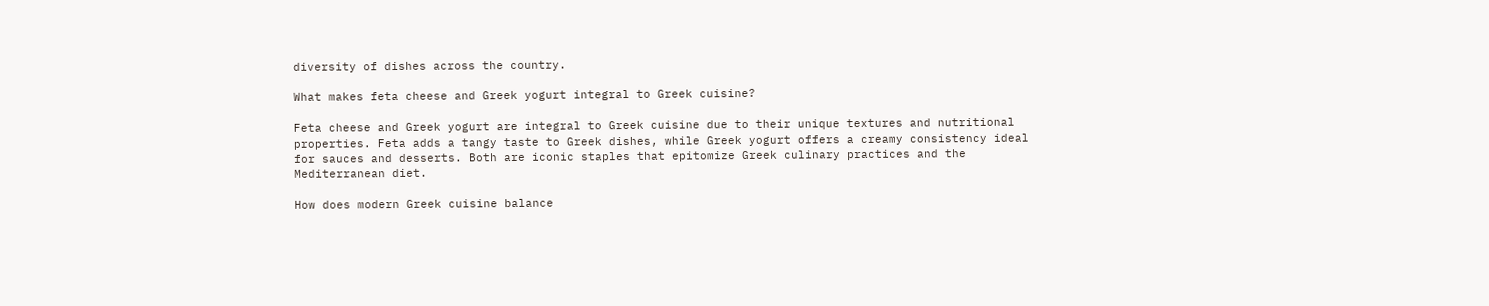diversity of dishes across the country.

What makes feta cheese and Greek yogurt integral to Greek cuisine?

Feta cheese and Greek yogurt are integral to Greek cuisine due to their unique textures and nutritional properties. Feta adds a tangy taste to Greek dishes, while Greek yogurt offers a creamy consistency ideal for sauces and desserts. Both are iconic staples that epitomize Greek culinary practices and the Mediterranean diet.

How does modern Greek cuisine balance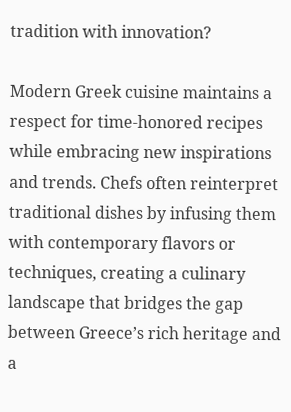tradition with innovation?

Modern Greek cuisine maintains a respect for time-honored recipes while embracing new inspirations and trends. Chefs often reinterpret traditional dishes by infusing them with contemporary flavors or techniques, creating a culinary landscape that bridges the gap between Greece’s rich heritage and a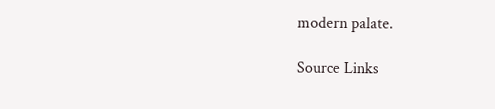modern palate.

Source Links